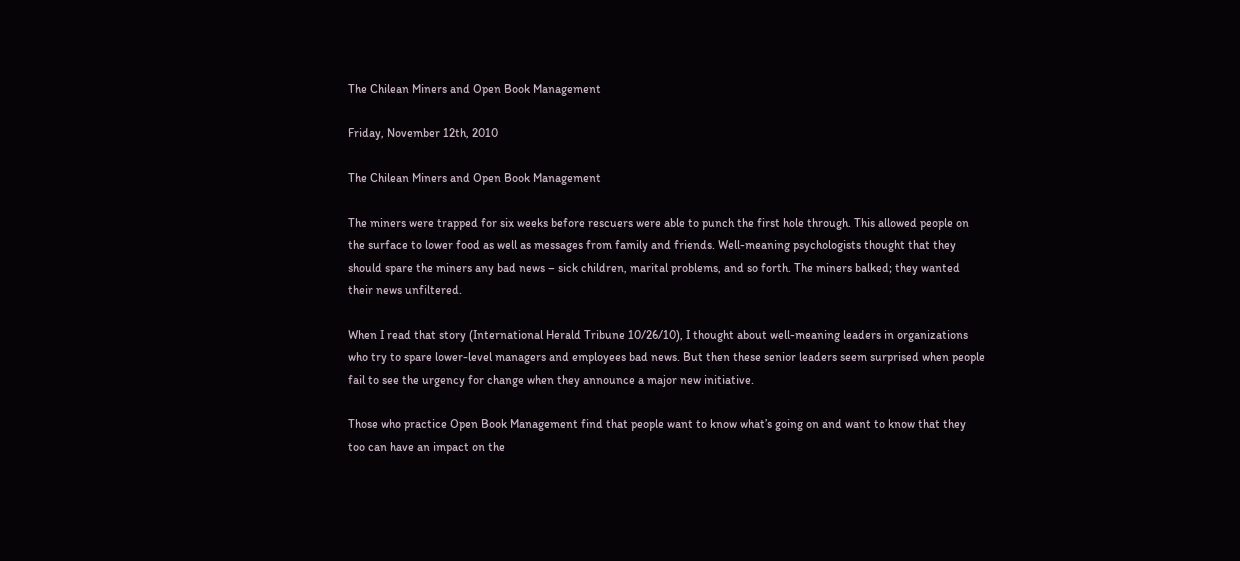The Chilean Miners and Open Book Management

Friday, November 12th, 2010

The Chilean Miners and Open Book Management

The miners were trapped for six weeks before rescuers were able to punch the first hole through. This allowed people on the surface to lower food as well as messages from family and friends. Well-meaning psychologists thought that they should spare the miners any bad news – sick children, marital problems, and so forth. The miners balked; they wanted their news unfiltered.

When I read that story (International Herald Tribune 10/26/10), I thought about well-meaning leaders in organizations who try to spare lower-level managers and employees bad news. But then these senior leaders seem surprised when people fail to see the urgency for change when they announce a major new initiative.

Those who practice Open Book Management find that people want to know what’s going on and want to know that they too can have an impact on the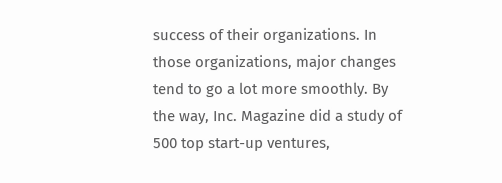success of their organizations. In those organizations, major changes tend to go a lot more smoothly. By the way, Inc. Magazine did a study of 500 top start-up ventures,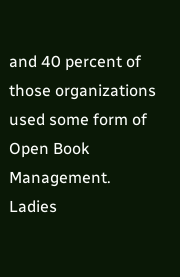and 40 percent of those organizations used some form of Open Book Management. Ladies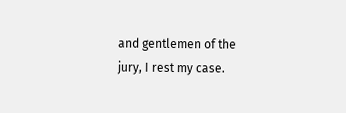and gentlemen of the jury, I rest my case.